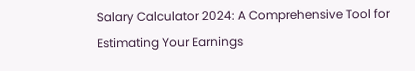Salary Calculator 2024: A Comprehensive Tool for Estimating Your Earnings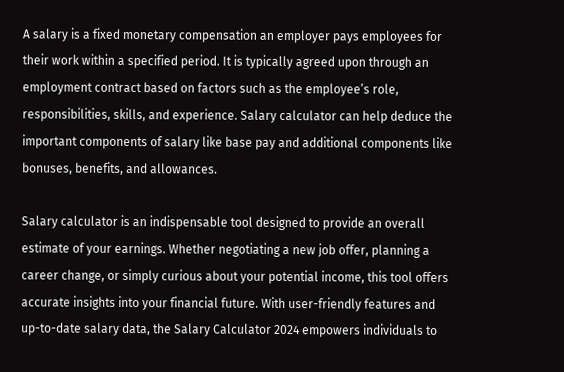A salary is a fixed monetary compensation an employer pays employees for their work within a specified period. It is typically agreed upon through an employment contract based on factors such as the employee’s role, responsibilities, skills, and experience. Salary calculator can help deduce the important components of salary like base pay and additional components like bonuses, benefits, and allowances.

Salary calculator is an indispensable tool designed to provide an overall estimate of your earnings. Whether negotiating a new job offer, planning a career change, or simply curious about your potential income, this tool offers accurate insights into your financial future. With user-friendly features and up-to-date salary data, the Salary Calculator 2024 empowers individuals to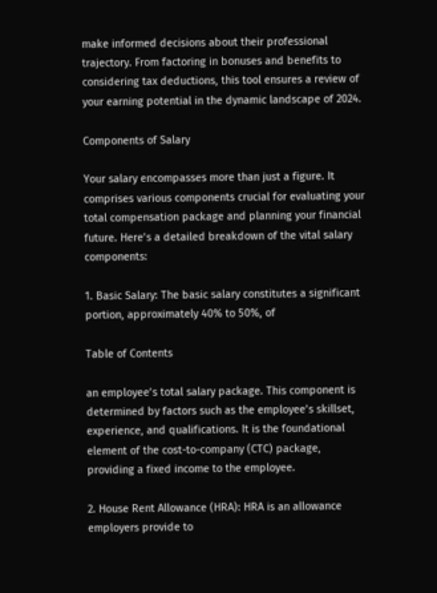make informed decisions about their professional trajectory. From factoring in bonuses and benefits to considering tax deductions, this tool ensures a review of your earning potential in the dynamic landscape of 2024.

Components of Salary

Your salary encompasses more than just a figure. It comprises various components crucial for evaluating your total compensation package and planning your financial future. Here’s a detailed breakdown of the vital salary components:

1. Basic Salary: The basic salary constitutes a significant portion, approximately 40% to 50%, of

Table of Contents

an employee’s total salary package. This component is determined by factors such as the employee’s skillset, experience, and qualifications. It is the foundational element of the cost-to-company (CTC) package, providing a fixed income to the employee.

2. House Rent Allowance (HRA): HRA is an allowance employers provide to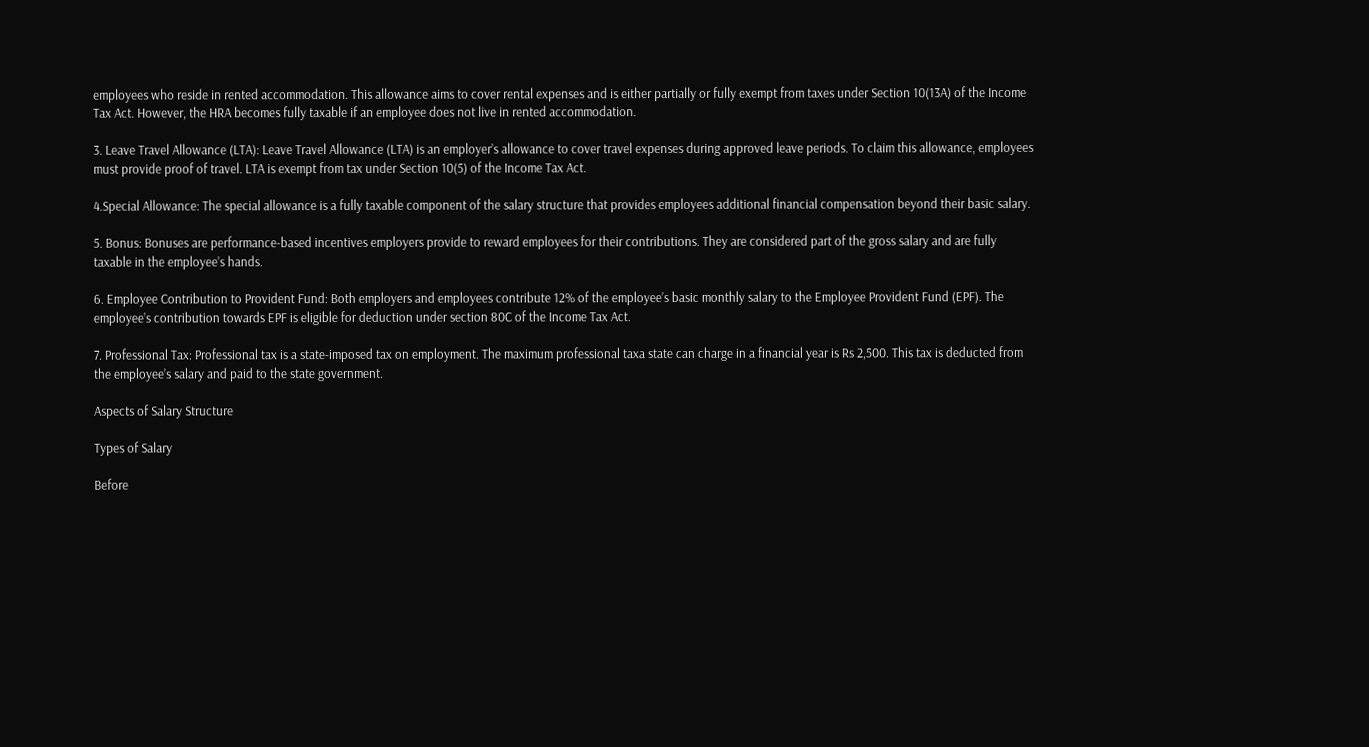employees who reside in rented accommodation. This allowance aims to cover rental expenses and is either partially or fully exempt from taxes under Section 10(13A) of the Income Tax Act. However, the HRA becomes fully taxable if an employee does not live in rented accommodation.

3. Leave Travel Allowance (LTA): Leave Travel Allowance (LTA) is an employer’s allowance to cover travel expenses during approved leave periods. To claim this allowance, employees must provide proof of travel. LTA is exempt from tax under Section 10(5) of the Income Tax Act.

4.Special Allowance: The special allowance is a fully taxable component of the salary structure that provides employees additional financial compensation beyond their basic salary.

5. Bonus: Bonuses are performance-based incentives employers provide to reward employees for their contributions. They are considered part of the gross salary and are fully taxable in the employee’s hands.

6. Employee Contribution to Provident Fund: Both employers and employees contribute 12% of the employee’s basic monthly salary to the Employee Provident Fund (EPF). The employee’s contribution towards EPF is eligible for deduction under section 80C of the Income Tax Act.

7. Professional Tax: Professional tax is a state-imposed tax on employment. The maximum professional taxa state can charge in a financial year is Rs 2,500. This tax is deducted from the employee’s salary and paid to the state government.

Aspects of Salary Structure

Types of Salary

Before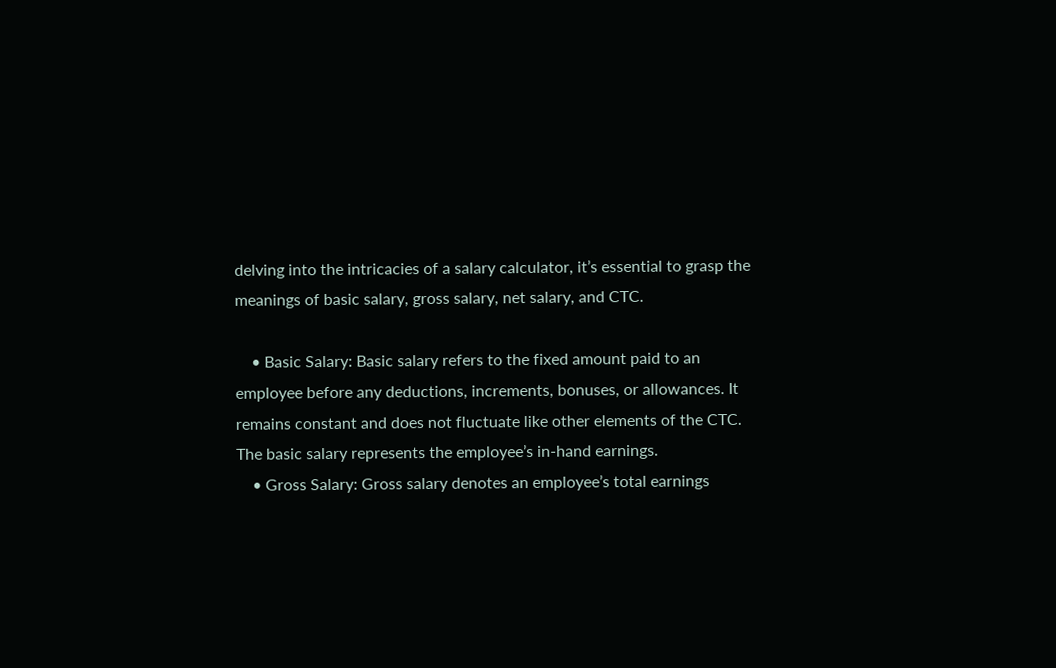delving into the intricacies of a salary calculator, it’s essential to grasp the meanings of basic salary, gross salary, net salary, and CTC.

    • Basic Salary: Basic salary refers to the fixed amount paid to an employee before any deductions, increments, bonuses, or allowances. It remains constant and does not fluctuate like other elements of the CTC. The basic salary represents the employee’s in-hand earnings.
    • Gross Salary: Gross salary denotes an employee’s total earnings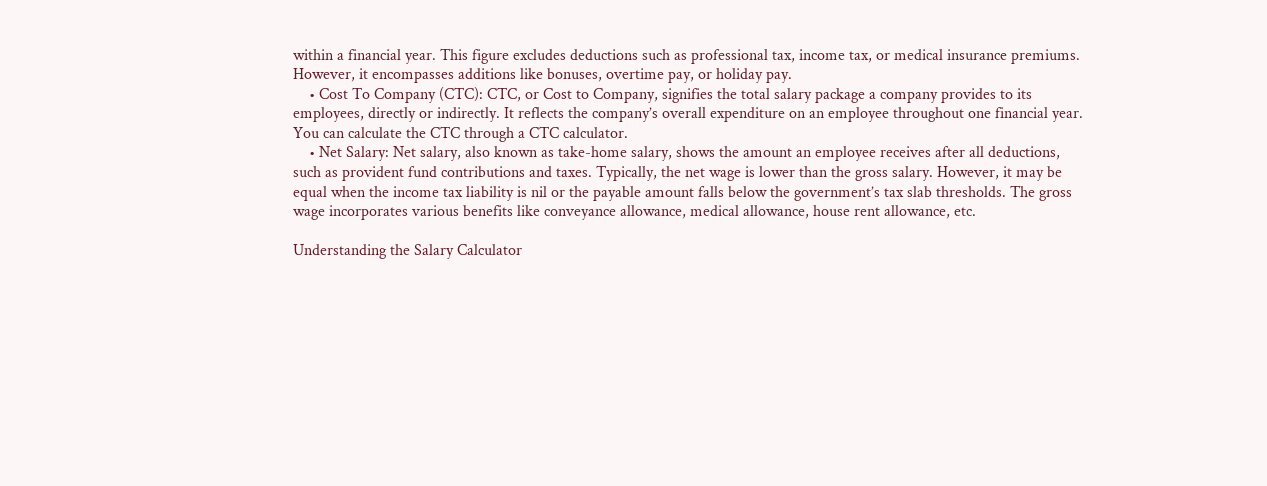within a financial year. This figure excludes deductions such as professional tax, income tax, or medical insurance premiums. However, it encompasses additions like bonuses, overtime pay, or holiday pay.
    • Cost To Company (CTC): CTC, or Cost to Company, signifies the total salary package a company provides to its employees, directly or indirectly. It reflects the company’s overall expenditure on an employee throughout one financial year. You can calculate the CTC through a CTC calculator.
    • Net Salary: Net salary, also known as take-home salary, shows the amount an employee receives after all deductions, such as provident fund contributions and taxes. Typically, the net wage is lower than the gross salary. However, it may be equal when the income tax liability is nil or the payable amount falls below the government’s tax slab thresholds. The gross wage incorporates various benefits like conveyance allowance, medical allowance, house rent allowance, etc.

Understanding the Salary Calculator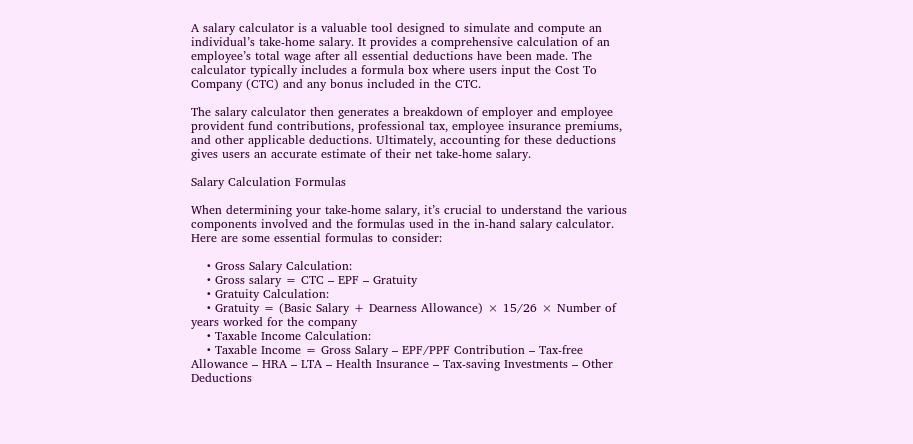A salary calculator is a valuable tool designed to simulate and compute an individual’s take-home salary. It provides a comprehensive calculation of an employee’s total wage after all essential deductions have been made. The calculator typically includes a formula box where users input the Cost To Company (CTC) and any bonus included in the CTC.

The salary calculator then generates a breakdown of employer and employee provident fund contributions, professional tax, employee insurance premiums, and other applicable deductions. Ultimately, accounting for these deductions gives users an accurate estimate of their net take-home salary.

Salary Calculation Formulas

When determining your take-home salary, it’s crucial to understand the various components involved and the formulas used in the in-hand salary calculator. Here are some essential formulas to consider:

    • Gross Salary Calculation:
    • Gross salary = CTC – EPF – Gratuity
    • Gratuity Calculation:
    • Gratuity = (Basic Salary + Dearness Allowance) × 15/26 × Number of years worked for the company
    • Taxable Income Calculation:
    • Taxable Income = Gross Salary – EPF/PPF Contribution – Tax-free Allowance – HRA – LTA – Health Insurance – Tax-saving Investments – Other Deductions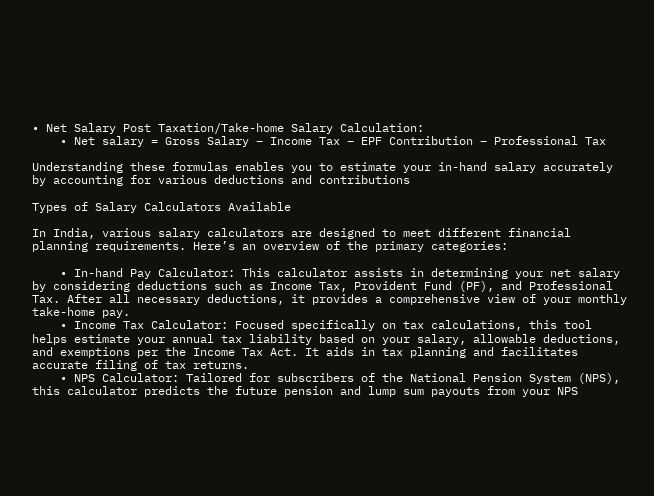• Net Salary Post Taxation/Take-home Salary Calculation:
    • Net salary = Gross Salary – Income Tax – EPF Contribution – Professional Tax

Understanding these formulas enables you to estimate your in-hand salary accurately by accounting for various deductions and contributions

Types of Salary Calculators Available

In India, various salary calculators are designed to meet different financial planning requirements. Here’s an overview of the primary categories:

    • In-hand Pay Calculator: This calculator assists in determining your net salary by considering deductions such as Income Tax, Provident Fund (PF), and Professional Tax. After all necessary deductions, it provides a comprehensive view of your monthly take-home pay.
    • Income Tax Calculator: Focused specifically on tax calculations, this tool helps estimate your annual tax liability based on your salary, allowable deductions, and exemptions per the Income Tax Act. It aids in tax planning and facilitates accurate filing of tax returns.
    • NPS Calculator: Tailored for subscribers of the National Pension System (NPS), this calculator predicts the future pension and lump sum payouts from your NPS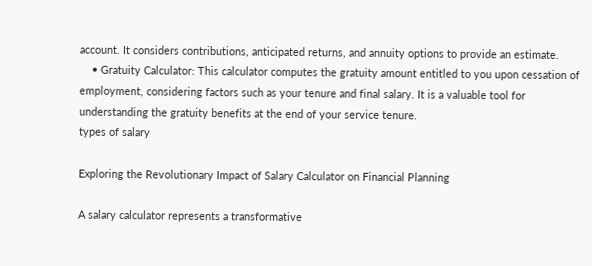account. It considers contributions, anticipated returns, and annuity options to provide an estimate.
    • Gratuity Calculator: This calculator computes the gratuity amount entitled to you upon cessation of employment, considering factors such as your tenure and final salary. It is a valuable tool for understanding the gratuity benefits at the end of your service tenure.
types of salary

Exploring the Revolutionary Impact of Salary Calculator on Financial Planning

A salary calculator represents a transformative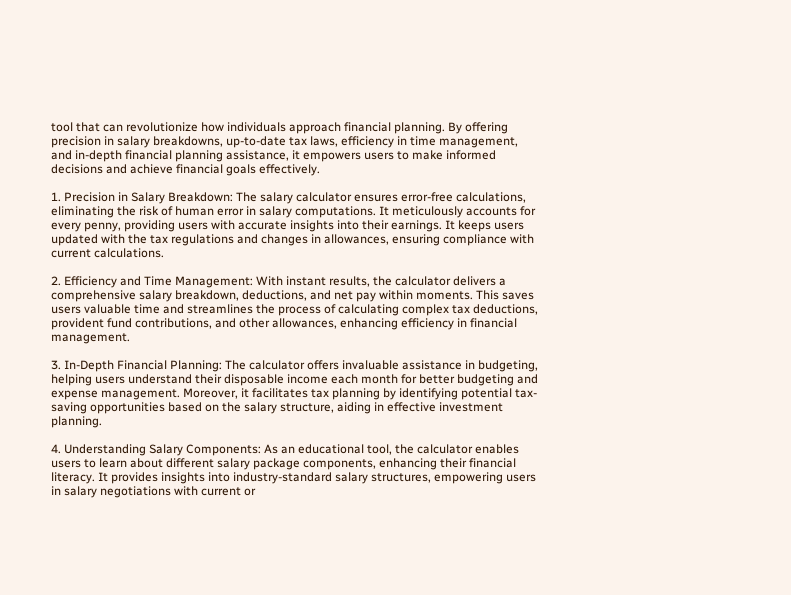tool that can revolutionize how individuals approach financial planning. By offering precision in salary breakdowns, up-to-date tax laws, efficiency in time management, and in-depth financial planning assistance, it empowers users to make informed decisions and achieve financial goals effectively.

1. Precision in Salary Breakdown: The salary calculator ensures error-free calculations, eliminating the risk of human error in salary computations. It meticulously accounts for every penny, providing users with accurate insights into their earnings. It keeps users updated with the tax regulations and changes in allowances, ensuring compliance with current calculations.

2. Efficiency and Time Management: With instant results, the calculator delivers a comprehensive salary breakdown, deductions, and net pay within moments. This saves users valuable time and streamlines the process of calculating complex tax deductions, provident fund contributions, and other allowances, enhancing efficiency in financial management.

3. In-Depth Financial Planning: The calculator offers invaluable assistance in budgeting, helping users understand their disposable income each month for better budgeting and expense management. Moreover, it facilitates tax planning by identifying potential tax-saving opportunities based on the salary structure, aiding in effective investment planning.

4. Understanding Salary Components: As an educational tool, the calculator enables users to learn about different salary package components, enhancing their financial literacy. It provides insights into industry-standard salary structures, empowering users in salary negotiations with current or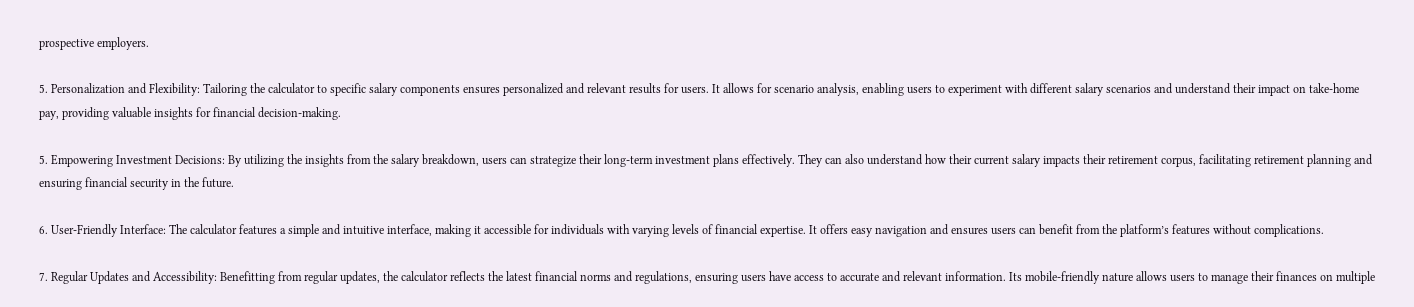prospective employers.

5. Personalization and Flexibility: Tailoring the calculator to specific salary components ensures personalized and relevant results for users. It allows for scenario analysis, enabling users to experiment with different salary scenarios and understand their impact on take-home pay, providing valuable insights for financial decision-making.

5. Empowering Investment Decisions: By utilizing the insights from the salary breakdown, users can strategize their long-term investment plans effectively. They can also understand how their current salary impacts their retirement corpus, facilitating retirement planning and ensuring financial security in the future.

6. User-Friendly Interface: The calculator features a simple and intuitive interface, making it accessible for individuals with varying levels of financial expertise. It offers easy navigation and ensures users can benefit from the platform’s features without complications.

7. Regular Updates and Accessibility: Benefitting from regular updates, the calculator reflects the latest financial norms and regulations, ensuring users have access to accurate and relevant information. Its mobile-friendly nature allows users to manage their finances on multiple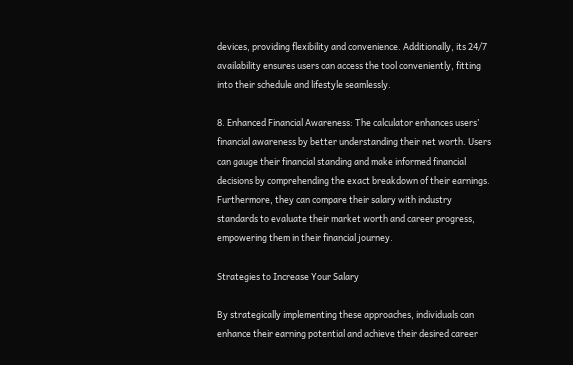devices, providing flexibility and convenience. Additionally, its 24/7 availability ensures users can access the tool conveniently, fitting into their schedule and lifestyle seamlessly.

8. Enhanced Financial Awareness: The calculator enhances users’ financial awareness by better understanding their net worth. Users can gauge their financial standing and make informed financial decisions by comprehending the exact breakdown of their earnings. Furthermore, they can compare their salary with industry standards to evaluate their market worth and career progress, empowering them in their financial journey.

Strategies to Increase Your Salary

By strategically implementing these approaches, individuals can enhance their earning potential and achieve their desired career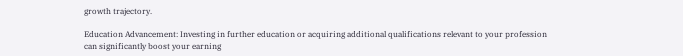growth trajectory.

Education Advancement: Investing in further education or acquiring additional qualifications relevant to your profession can significantly boost your earning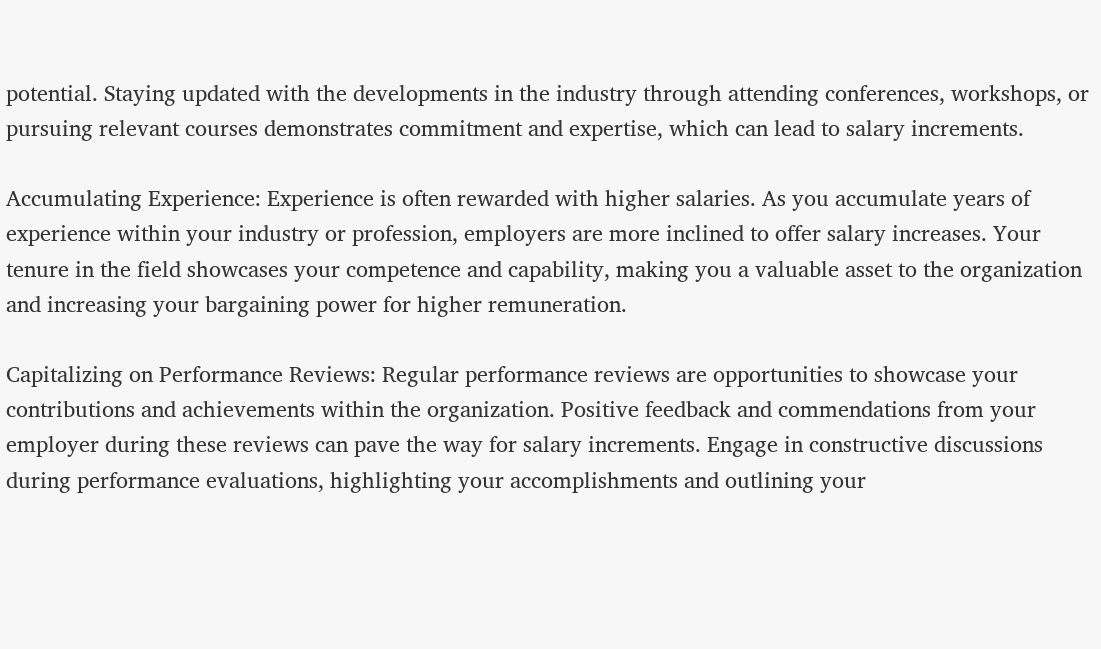potential. Staying updated with the developments in the industry through attending conferences, workshops, or pursuing relevant courses demonstrates commitment and expertise, which can lead to salary increments.

Accumulating Experience: Experience is often rewarded with higher salaries. As you accumulate years of experience within your industry or profession, employers are more inclined to offer salary increases. Your tenure in the field showcases your competence and capability, making you a valuable asset to the organization and increasing your bargaining power for higher remuneration.

Capitalizing on Performance Reviews: Regular performance reviews are opportunities to showcase your contributions and achievements within the organization. Positive feedback and commendations from your employer during these reviews can pave the way for salary increments. Engage in constructive discussions during performance evaluations, highlighting your accomplishments and outlining your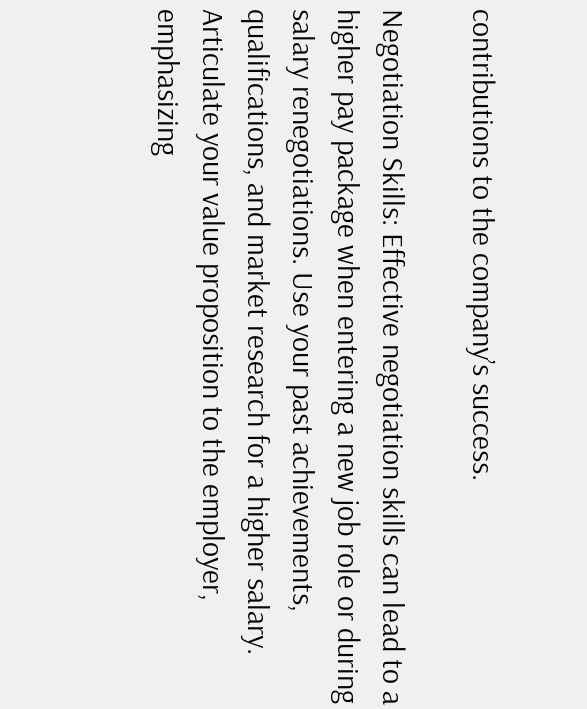contributions to the company’s success.

Negotiation Skills: Effective negotiation skills can lead to a higher pay package when entering a new job role or during salary renegotiations. Use your past achievements, qualifications, and market research for a higher salary. Articulate your value proposition to the employer, emphasizing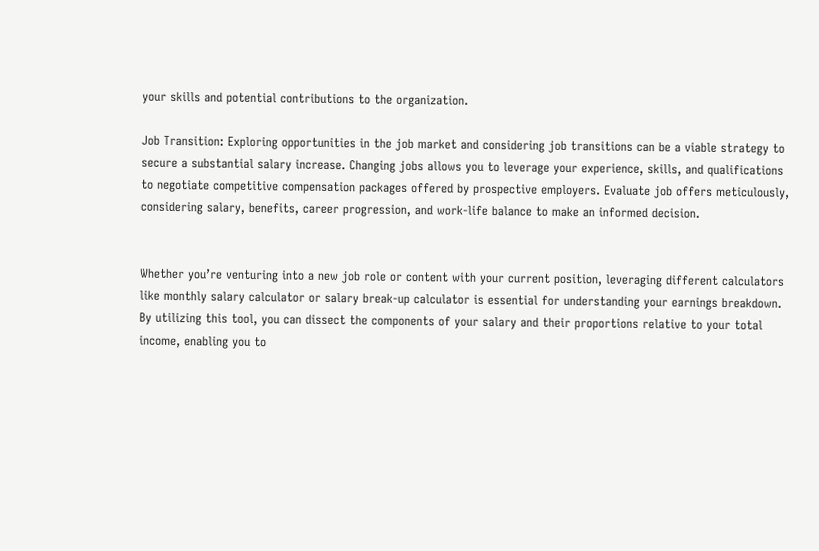your skills and potential contributions to the organization.

Job Transition: Exploring opportunities in the job market and considering job transitions can be a viable strategy to secure a substantial salary increase. Changing jobs allows you to leverage your experience, skills, and qualifications to negotiate competitive compensation packages offered by prospective employers. Evaluate job offers meticulously, considering salary, benefits, career progression, and work-life balance to make an informed decision.


Whether you’re venturing into a new job role or content with your current position, leveraging different calculators like monthly salary calculator or salary break-up calculator is essential for understanding your earnings breakdown. By utilizing this tool, you can dissect the components of your salary and their proportions relative to your total income, enabling you to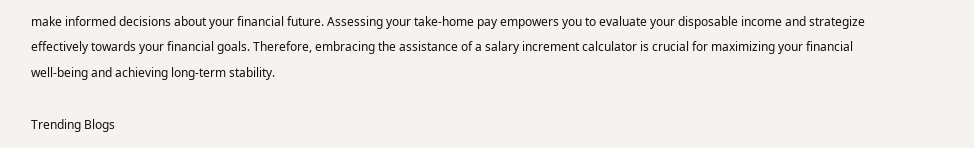make informed decisions about your financial future. Assessing your take-home pay empowers you to evaluate your disposable income and strategize effectively towards your financial goals. Therefore, embracing the assistance of a salary increment calculator is crucial for maximizing your financial well-being and achieving long-term stability.

Trending Blogs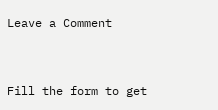Leave a Comment


Fill the form to get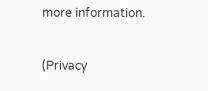more information.

(Privacy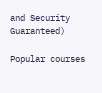and Security Guaranteed)

Popular courses